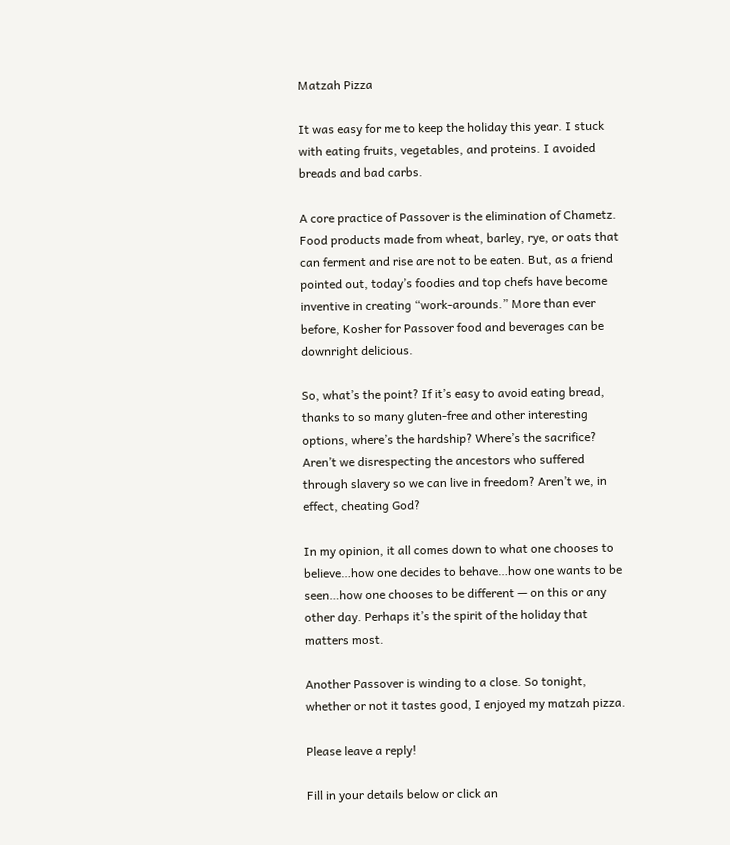Matzah Pizza

It was easy for me to keep the holiday this year. I stuck with eating fruits, vegetables, and proteins. I avoided breads and bad carbs.

A core practice of Passover is the elimination of Chametz. Food products made from wheat, barley, rye, or oats that can ferment and rise are not to be eaten. But, as a friend pointed out, today’s foodies and top chefs have become inventive in creating “work-arounds.” More than ever before, Kosher for Passover food and beverages can be downright delicious.

So, what’s the point? If it’s easy to avoid eating bread, thanks to so many gluten-free and other interesting options, where’s the hardship? Where’s the sacrifice? Aren’t we disrespecting the ancestors who suffered through slavery so we can live in freedom? Aren’t we, in effect, cheating God?

In my opinion, it all comes down to what one chooses to believe…how one decides to behave…how one wants to be seen…how one chooses to be different — on this or any other day. Perhaps it’s the spirit of the holiday that matters most.

Another Passover is winding to a close. So tonight, whether or not it tastes good, I enjoyed my matzah pizza.

Please leave a reply!

Fill in your details below or click an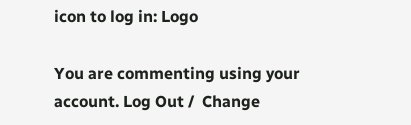icon to log in: Logo

You are commenting using your account. Log Out /  Change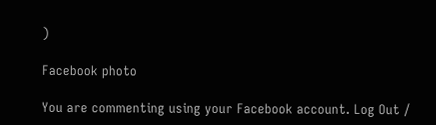)

Facebook photo

You are commenting using your Facebook account. Log Out /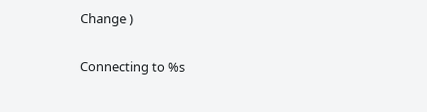Change )

Connecting to %s